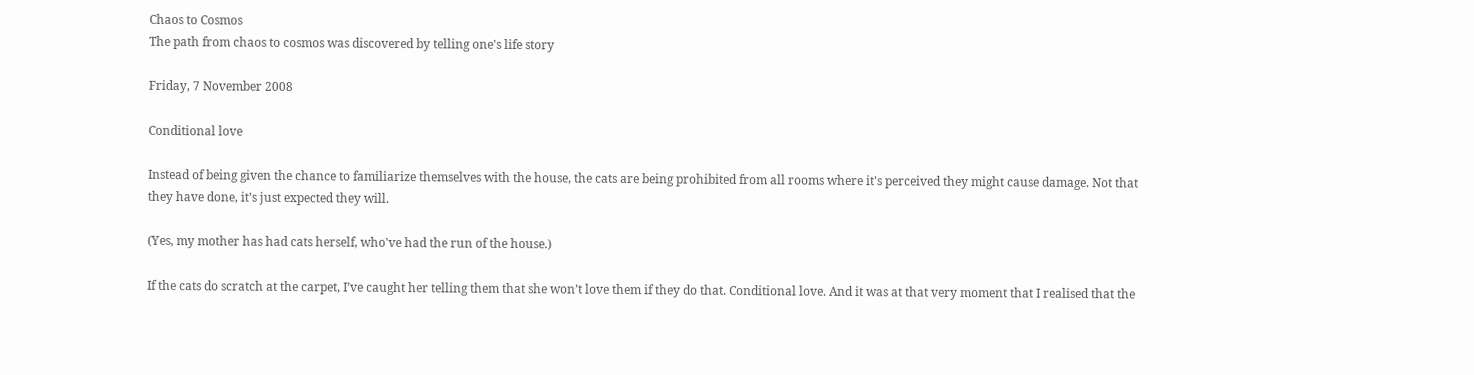Chaos to Cosmos
The path from chaos to cosmos was discovered by telling one's life story

Friday, 7 November 2008

Conditional love

Instead of being given the chance to familiarize themselves with the house, the cats are being prohibited from all rooms where it's perceived they might cause damage. Not that they have done, it’s just expected they will.

(Yes, my mother has had cats herself, who've had the run of the house.)

If the cats do scratch at the carpet, I’ve caught her telling them that she won’t love them if they do that. Conditional love. And it was at that very moment that I realised that the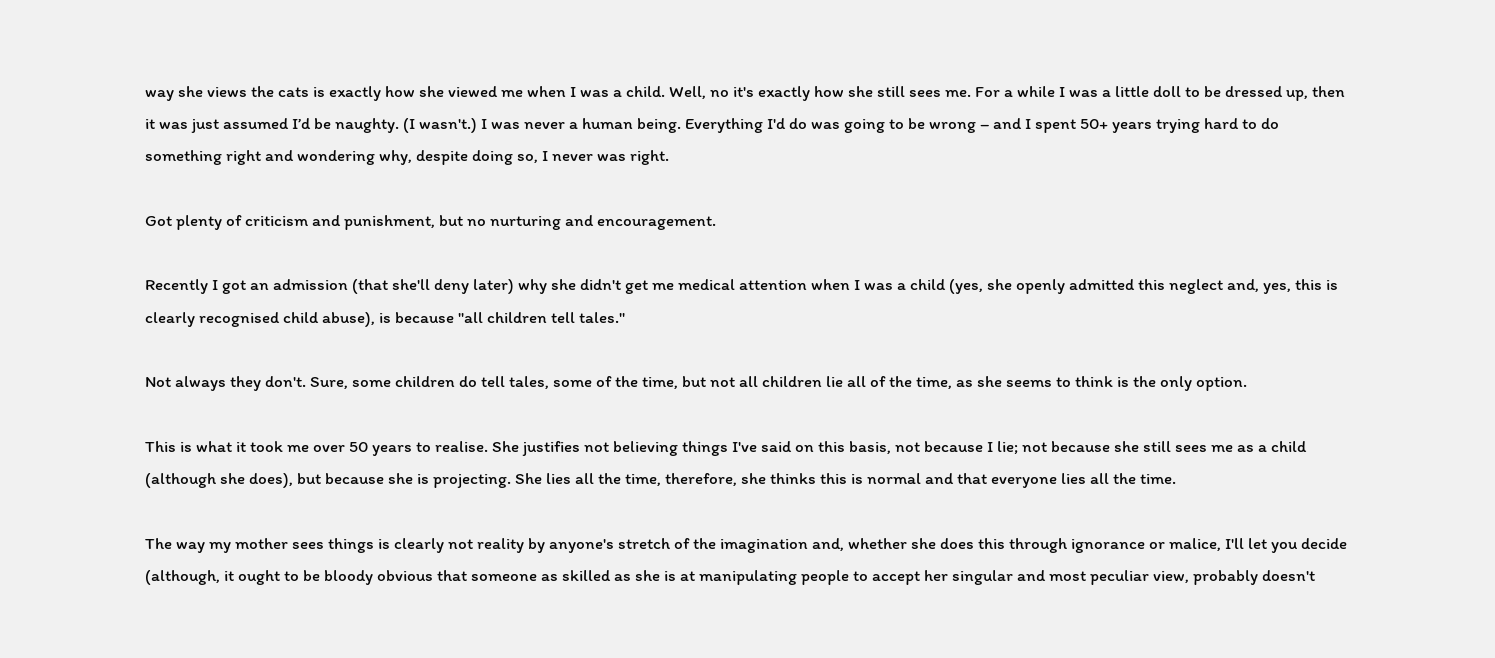way she views the cats is exactly how she viewed me when I was a child. Well, no it's exactly how she still sees me. For a while I was a little doll to be dressed up, then it was just assumed I’d be naughty. (I wasn't.) I was never a human being. Everything I'd do was going to be wrong – and I spent 50+ years trying hard to do something right and wondering why, despite doing so, I never was right.

Got plenty of criticism and punishment, but no nurturing and encouragement.

Recently I got an admission (that she'll deny later) why she didn't get me medical attention when I was a child (yes, she openly admitted this neglect and, yes, this is clearly recognised child abuse), is because "all children tell tales."

Not always they don't. Sure, some children do tell tales, some of the time, but not all children lie all of the time, as she seems to think is the only option.

This is what it took me over 50 years to realise. She justifies not believing things I've said on this basis, not because I lie; not because she still sees me as a child (although she does), but because she is projecting. She lies all the time, therefore, she thinks this is normal and that everyone lies all the time.

The way my mother sees things is clearly not reality by anyone's stretch of the imagination and, whether she does this through ignorance or malice, I'll let you decide (although, it ought to be bloody obvious that someone as skilled as she is at manipulating people to accept her singular and most peculiar view, probably doesn't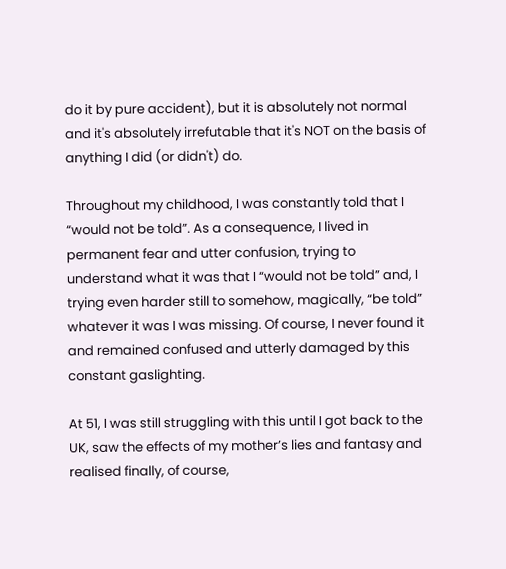do it by pure accident), but it is absolutely not normal and it's absolutely irrefutable that it's NOT on the basis of anything I did (or didn't) do.

Throughout my childhood, I was constantly told that I “would not be told”. As a consequence, I lived in permanent fear and utter confusion, trying to understand what it was that I “would not be told” and, I trying even harder still to somehow, magically, “be told” whatever it was I was missing. Of course, I never found it and remained confused and utterly damaged by this constant gaslighting.

At 51, I was still struggling with this until I got back to the UK, saw the effects of my mother’s lies and fantasy and realised finally, of course,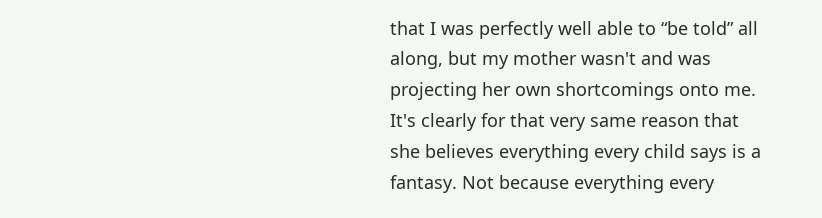that I was perfectly well able to “be told” all along, but my mother wasn't and was projecting her own shortcomings onto me. It's clearly for that very same reason that she believes everything every child says is a fantasy. Not because everything every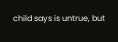child says is untrue, but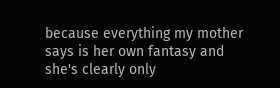because everything my mother says is her own fantasy and she's clearly only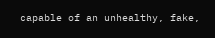capable of an unhealthy, fake,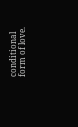conditional form of love.